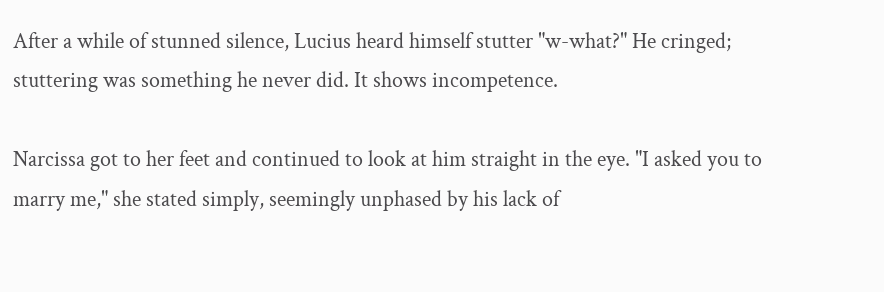After a while of stunned silence, Lucius heard himself stutter "w-what?" He cringed; stuttering was something he never did. It shows incompetence.

Narcissa got to her feet and continued to look at him straight in the eye. "I asked you to marry me," she stated simply, seemingly unphased by his lack of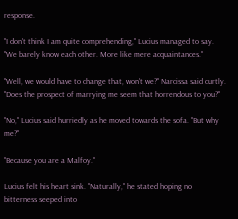response.

"I don't think I am quite comprehending," Lucius managed to say. "We barely know each other. More like mere acquaintances."

"Well, we would have to change that, won't we?" Narcissa said curtly. "Does the prospect of marrying me seem that horrendous to you?"

"No," Lucius said hurriedly as he moved towards the sofa. "But why me?"

"Because you are a Malfoy."

Lucius felt his heart sink. "Naturally," he stated hoping no bitterness seeped into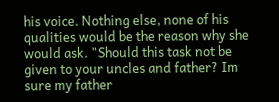his voice. Nothing else, none of his qualities would be the reason why she would ask. "Should this task not be given to your uncles and father? Im sure my father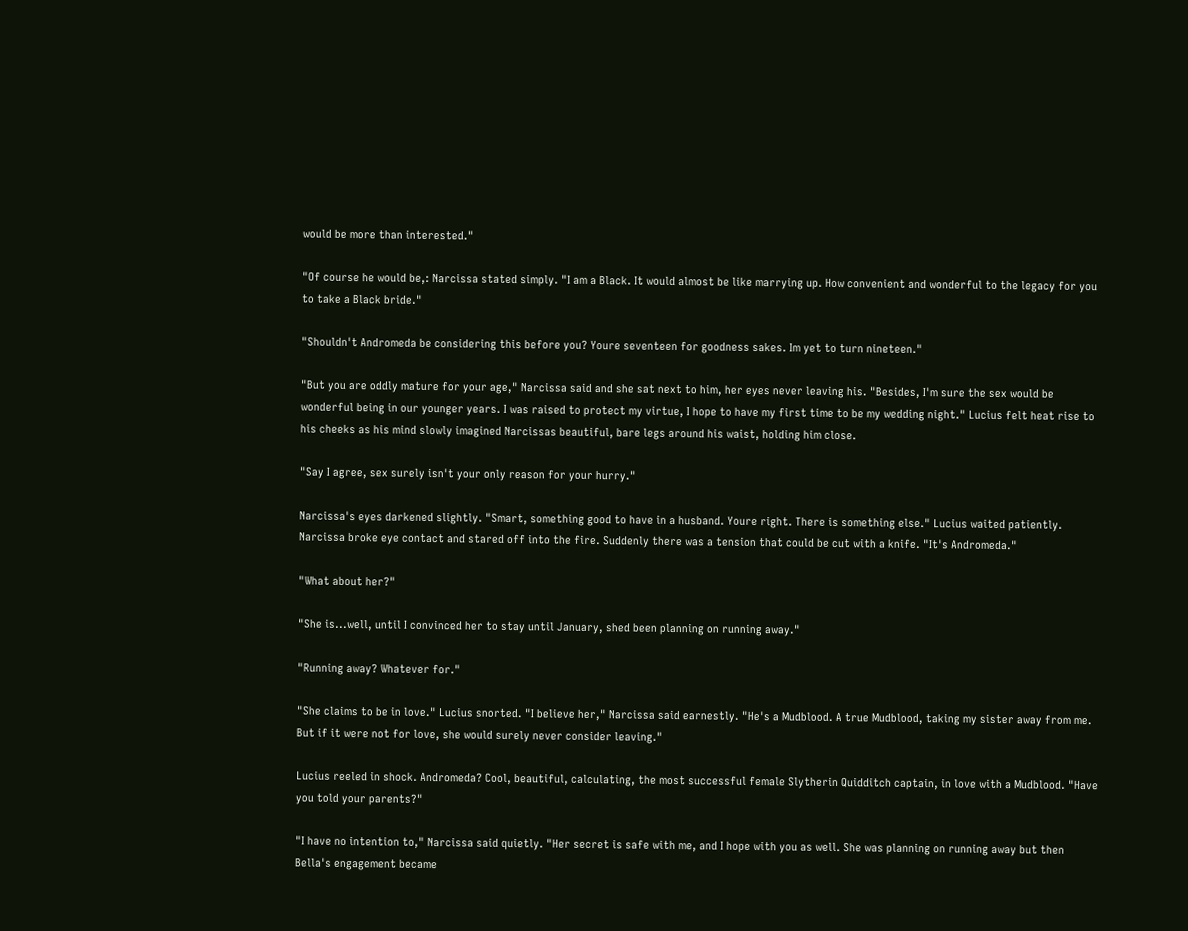would be more than interested."

"Of course he would be,: Narcissa stated simply. "I am a Black. It would almost be like marrying up. How convenient and wonderful to the legacy for you to take a Black bride."

"Shouldn't Andromeda be considering this before you? Youre seventeen for goodness sakes. Im yet to turn nineteen."

"But you are oddly mature for your age," Narcissa said and she sat next to him, her eyes never leaving his. "Besides, I'm sure the sex would be wonderful being in our younger years. I was raised to protect my virtue, I hope to have my first time to be my wedding night." Lucius felt heat rise to his cheeks as his mind slowly imagined Narcissas beautiful, bare legs around his waist, holding him close.

"Say I agree, sex surely isn't your only reason for your hurry."

Narcissa's eyes darkened slightly. "Smart, something good to have in a husband. Youre right. There is something else." Lucius waited patiently. Narcissa broke eye contact and stared off into the fire. Suddenly there was a tension that could be cut with a knife. "It's Andromeda."

"What about her?"

"She is...well, until I convinced her to stay until January, shed been planning on running away."

"Running away? Whatever for."

"She claims to be in love." Lucius snorted. "I believe her," Narcissa said earnestly. "He's a Mudblood. A true Mudblood, taking my sister away from me. But if it were not for love, she would surely never consider leaving."

Lucius reeled in shock. Andromeda? Cool, beautiful, calculating, the most successful female Slytherin Quidditch captain, in love with a Mudblood. "Have you told your parents?"

"I have no intention to," Narcissa said quietly. "Her secret is safe with me, and I hope with you as well. She was planning on running away but then Bella's engagement became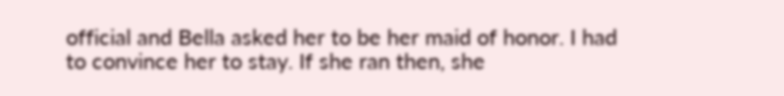official and Bella asked her to be her maid of honor. I had to convince her to stay. If she ran then, she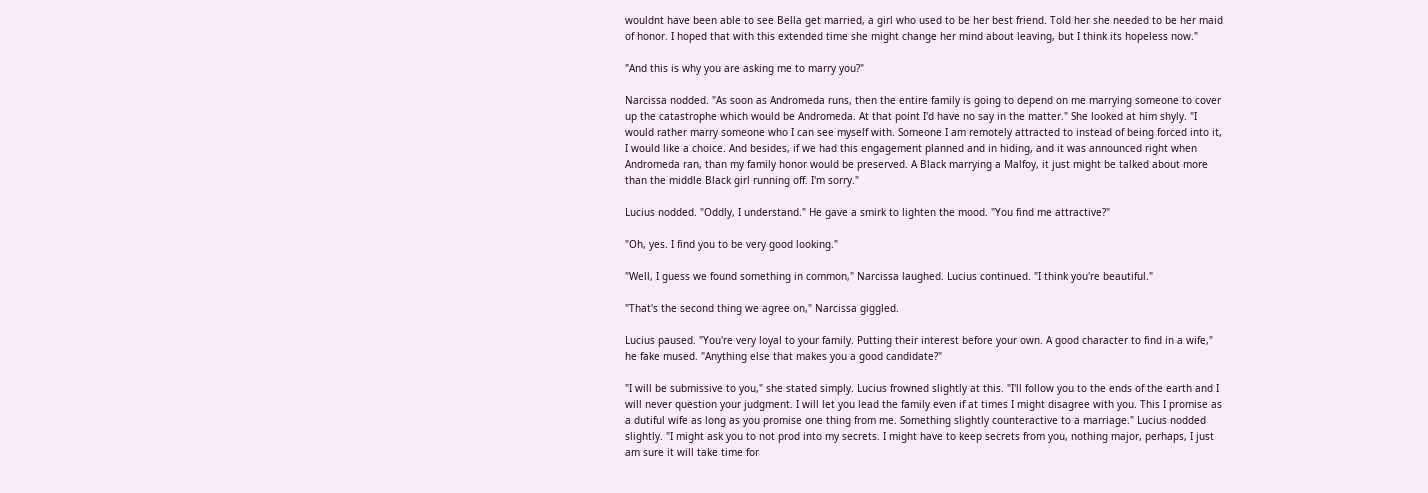wouldnt have been able to see Bella get married, a girl who used to be her best friend. Told her she needed to be her maid of honor. I hoped that with this extended time she might change her mind about leaving, but I think its hopeless now."

"And this is why you are asking me to marry you?"

Narcissa nodded. "As soon as Andromeda runs, then the entire family is going to depend on me marrying someone to cover up the catastrophe which would be Andromeda. At that point I'd have no say in the matter." She looked at him shyly. "I would rather marry someone who I can see myself with. Someone I am remotely attracted to instead of being forced into it, I would like a choice. And besides, if we had this engagement planned and in hiding, and it was announced right when Andromeda ran, than my family honor would be preserved. A Black marrying a Malfoy, it just might be talked about more than the middle Black girl running off. I'm sorry."

Lucius nodded. "Oddly, I understand." He gave a smirk to lighten the mood. "You find me attractive?"

"Oh, yes. I find you to be very good looking."

"Well, I guess we found something in common," Narcissa laughed. Lucius continued. "I think you're beautiful."

"That's the second thing we agree on," Narcissa giggled.

Lucius paused. "You're very loyal to your family. Putting their interest before your own. A good character to find in a wife," he fake mused. "Anything else that makes you a good candidate?"

"I will be submissive to you," she stated simply. Lucius frowned slightly at this. "I'll follow you to the ends of the earth and I will never question your judgment. I will let you lead the family even if at times I might disagree with you. This I promise as a dutiful wife as long as you promise one thing from me. Something slightly counteractive to a marriage." Lucius nodded slightly. "I might ask you to not prod into my secrets. I might have to keep secrets from you, nothing major, perhaps, I just am sure it will take time for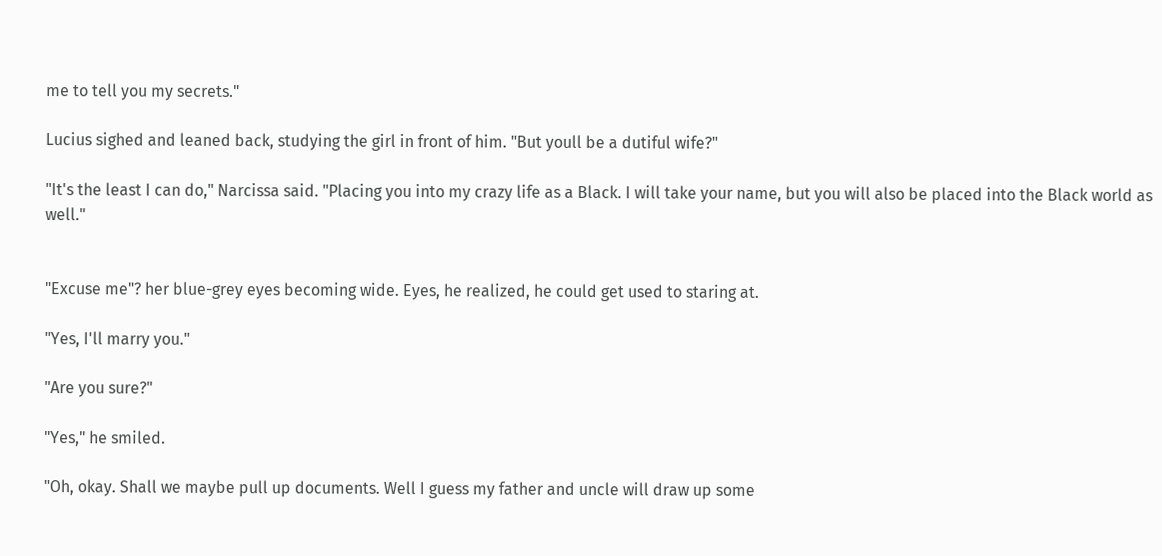me to tell you my secrets."

Lucius sighed and leaned back, studying the girl in front of him. "But youll be a dutiful wife?"

"It's the least I can do," Narcissa said. "Placing you into my crazy life as a Black. I will take your name, but you will also be placed into the Black world as well."


"Excuse me"? her blue-grey eyes becoming wide. Eyes, he realized, he could get used to staring at.

"Yes, I'll marry you."

"Are you sure?"

"Yes," he smiled.

"Oh, okay. Shall we maybe pull up documents. Well I guess my father and uncle will draw up some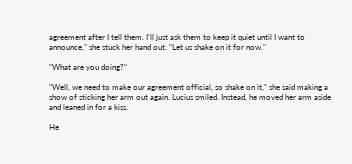agreement after I tell them. I'll just ask them to keep it quiet until I want to announce," she stuck her hand out. "Let us shake on it for now."

"What are you doing?"

"Well, we need to make our agreement official, so shake on it," she said making a show of sticking her arm out again. Lucius smiled. Instead, he moved her arm aside and leaned in for a kiss.

He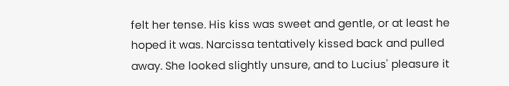felt her tense. His kiss was sweet and gentle, or at least he hoped it was. Narcissa tentatively kissed back and pulled away. She looked slightly unsure, and to Lucius' pleasure it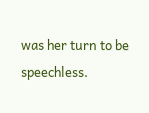was her turn to be speechless.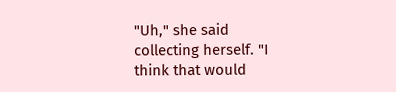"Uh," she said collecting herself. "I think that would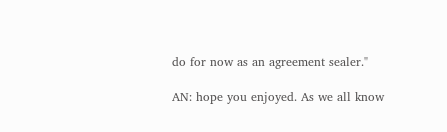do for now as an agreement sealer."

AN: hope you enjoyed. As we all know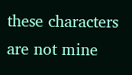these characters are not mine